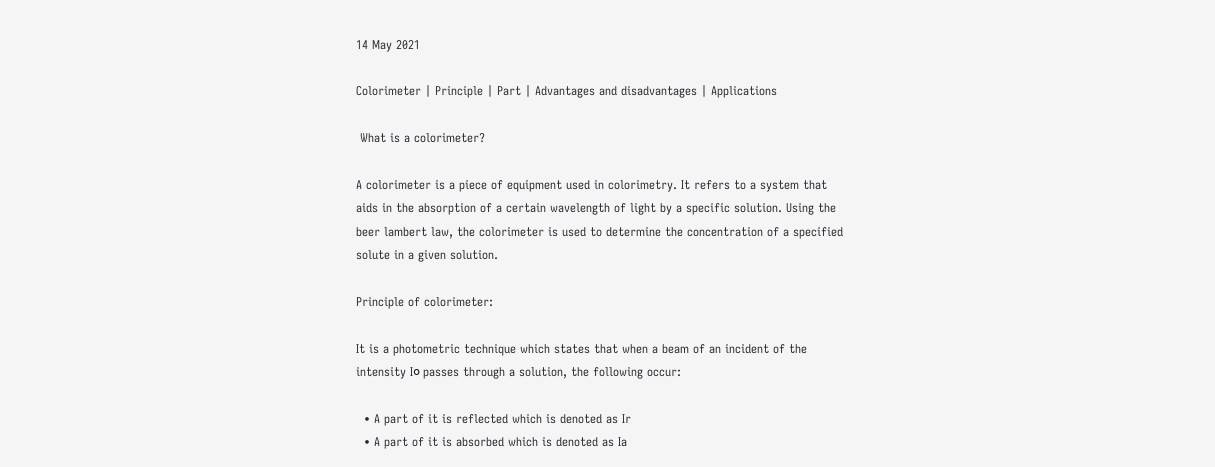14 May 2021

Colorimeter | Principle | Part | Advantages and disadvantages | Applications

 What is a colorimeter?

A colorimeter is a piece of equipment used in colorimetry. It refers to a system that aids in the absorption of a certain wavelength of light by a specific solution. Using the beer lambert law, the colorimeter is used to determine the concentration of a specified solute in a given solution.

Principle of colorimeter:

It is a photometric technique which states that when a beam of an incident of the intensity I০ passes through a solution, the following occur:

  • A part of it is reflected which is denoted as Ir
  • A part of it is absorbed which is denoted as Ia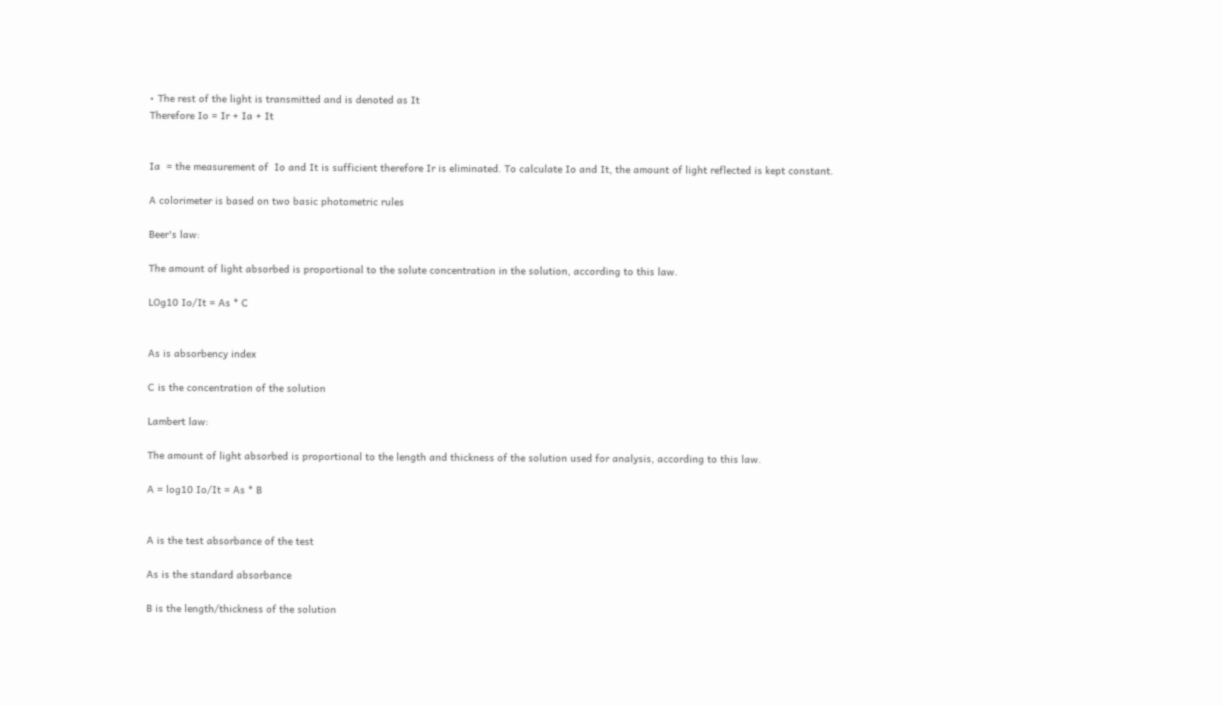• The rest of the light is transmitted and is denoted as It
Therefore Io = Ir + Ia + It


Ia  = the measurement of  Io and It is sufficient therefore Ir is eliminated. To calculate Io and It, the amount of light reflected is kept constant.

A colorimeter is based on two basic photometric rules

Beer's law:

The amount of light absorbed is proportional to the solute concentration in the solution, according to this law.

LOg10 Io/It = As * C


As is absorbency index

C is the concentration of the solution

Lambert law:

The amount of light absorbed is proportional to the length and thickness of the solution used for analysis, according to this law.

A = log10 Io/It = As * B


A is the test absorbance of the test

As is the standard absorbance

B is the length/thickness of the solution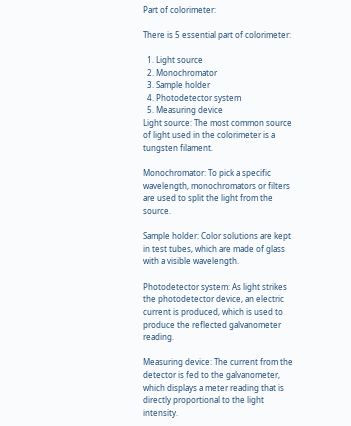Part of colorimeter:

There is 5 essential part of colorimeter:

  1. Light source
  2. Monochromator
  3. Sample holder
  4. Photodetector system
  5. Measuring device
Light source: The most common source of light used in the colorimeter is a tungsten filament.

Monochromator: To pick a specific wavelength, monochromators or filters are used to split the light from the source.

Sample holder: Color solutions are kept in test tubes, which are made of glass with a visible wavelength.

Photodetector system: As light strikes the photodetector device, an electric current is produced, which is used to produce the reflected galvanometer reading.

Measuring device: The current from the detector is fed to the galvanometer, which displays a meter reading that is directly proportional to the light intensity.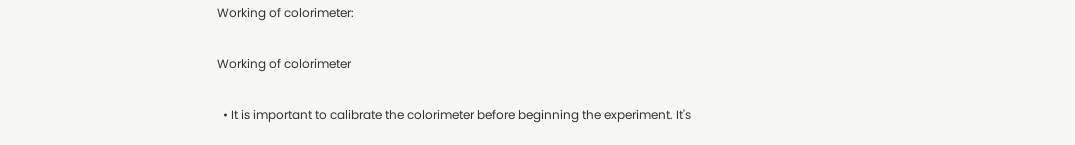Working of colorimeter:

Working of colorimeter

  • It is important to calibrate the colorimeter before beginning the experiment. It's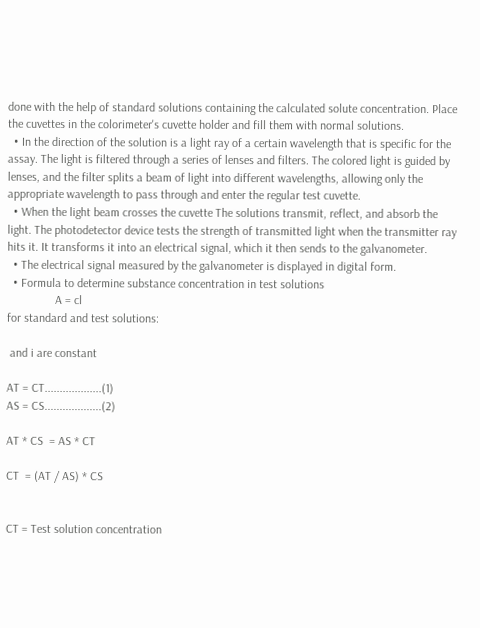done with the help of standard solutions containing the calculated solute concentration. Place the cuvettes in the colorimeter's cuvette holder and fill them with normal solutions.
  • In the direction of the solution is a light ray of a certain wavelength that is specific for the assay. The light is filtered through a series of lenses and filters. The colored light is guided by lenses, and the filter splits a beam of light into different wavelengths, allowing only the appropriate wavelength to pass through and enter the regular test cuvette.
  • When the light beam crosses the cuvette The solutions transmit, reflect, and absorb the light. The photodetector device tests the strength of transmitted light when the transmitter ray hits it. It transforms it into an electrical signal, which it then sends to the galvanometer.
  • The electrical signal measured by the galvanometer is displayed in digital form.
  • Formula to determine substance concentration in test solutions
                A = cl
for standard and test solutions:

 and i are constant

AT = CT...................(1)
AS = CS...................(2)

AT * CS  = AS * CT

CT  = (AT / AS) * CS


CT = Test solution concentration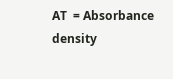AT  = Absorbance density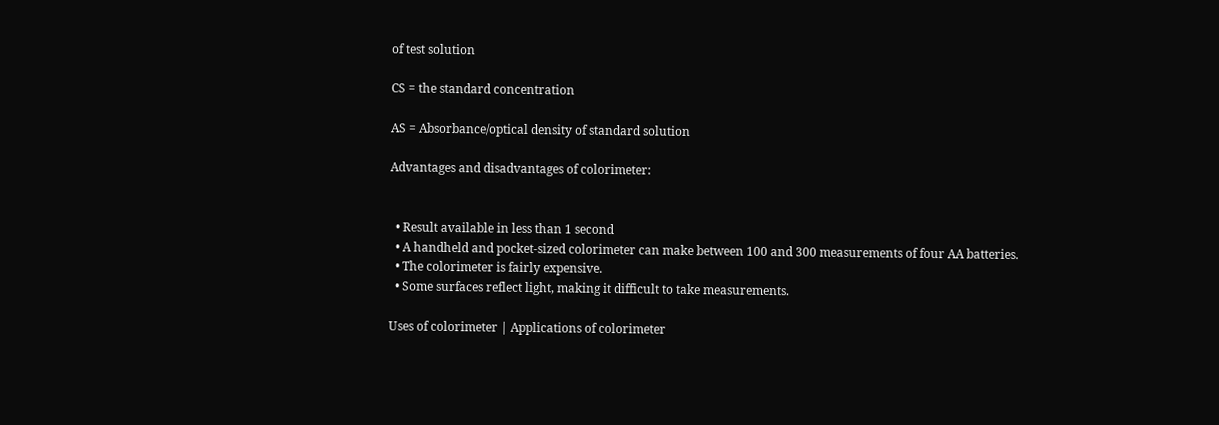of test solution

CS = the standard concentration

AS = Absorbance/optical density of standard solution

Advantages and disadvantages of colorimeter:


  • Result available in less than 1 second
  • A handheld and pocket-sized colorimeter can make between 100 and 300 measurements of four AA batteries.
  • The colorimeter is fairly expensive.
  • Some surfaces reflect light, making it difficult to take measurements.

Uses of colorimeter | Applications of colorimeter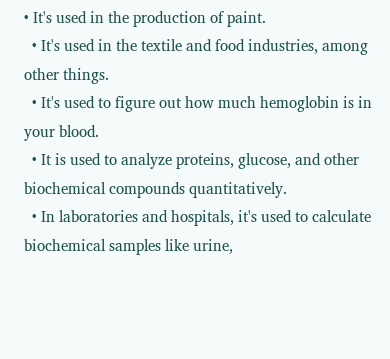• It's used in the production of paint.
  • It's used in the textile and food industries, among other things.
  • It's used to figure out how much hemoglobin is in your blood.
  • It is used to analyze proteins, glucose, and other biochemical compounds quantitatively.
  • In laboratories and hospitals, it's used to calculate biochemical samples like urine,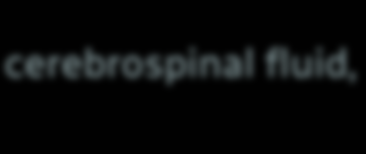cerebrospinal fluid,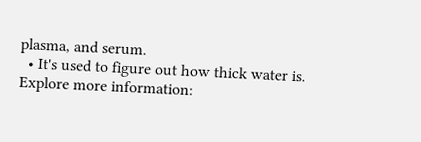plasma, and serum.
  • It's used to figure out how thick water is.
Explore more information: